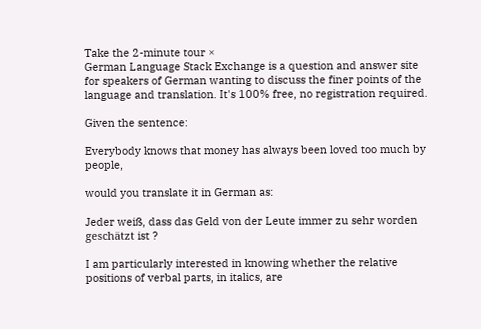Take the 2-minute tour ×
German Language Stack Exchange is a question and answer site for speakers of German wanting to discuss the finer points of the language and translation. It's 100% free, no registration required.

Given the sentence:

Everybody knows that money has always been loved too much by people,

would you translate it in German as:

Jeder weiß, dass das Geld von der Leute immer zu sehr worden geschätzt ist ?

I am particularly interested in knowing whether the relative positions of verbal parts, in italics, are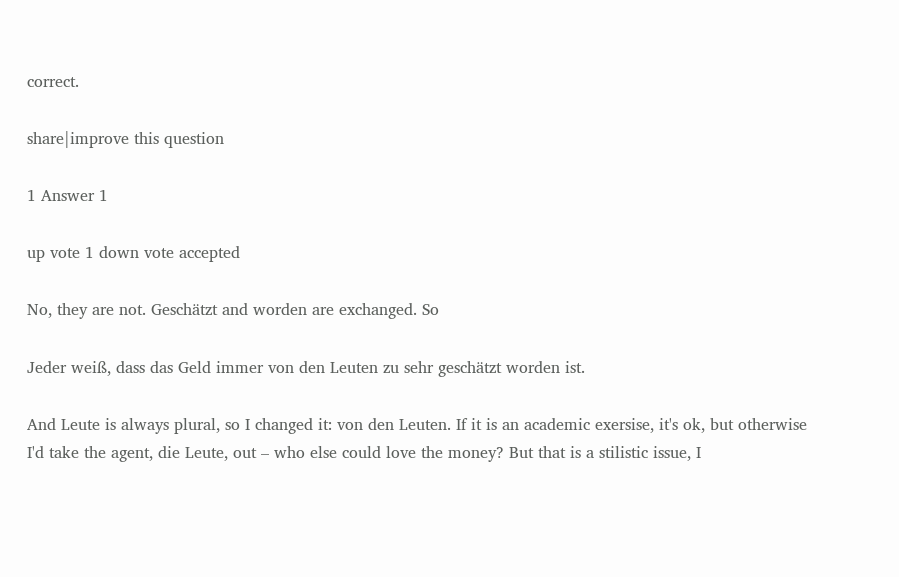correct.

share|improve this question

1 Answer 1

up vote 1 down vote accepted

No, they are not. Geschätzt and worden are exchanged. So

Jeder weiß, dass das Geld immer von den Leuten zu sehr geschätzt worden ist.

And Leute is always plural, so I changed it: von den Leuten. If it is an academic exersise, it's ok, but otherwise I'd take the agent, die Leute, out – who else could love the money? But that is a stilistic issue, I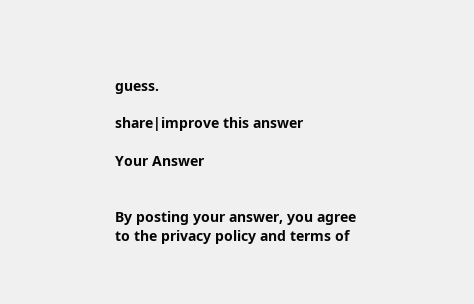guess.

share|improve this answer

Your Answer


By posting your answer, you agree to the privacy policy and terms of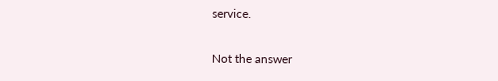service.

Not the answer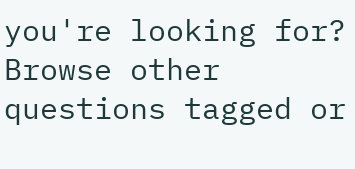you're looking for? Browse other questions tagged or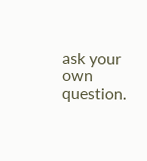ask your own question.